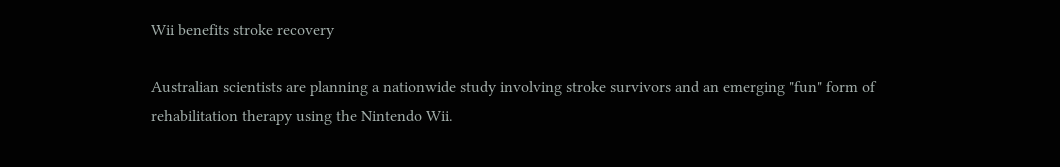Wii benefits stroke recovery

Australian scientists are planning a nationwide study involving stroke survivors and an emerging "fun" form of rehabilitation therapy using the Nintendo Wii.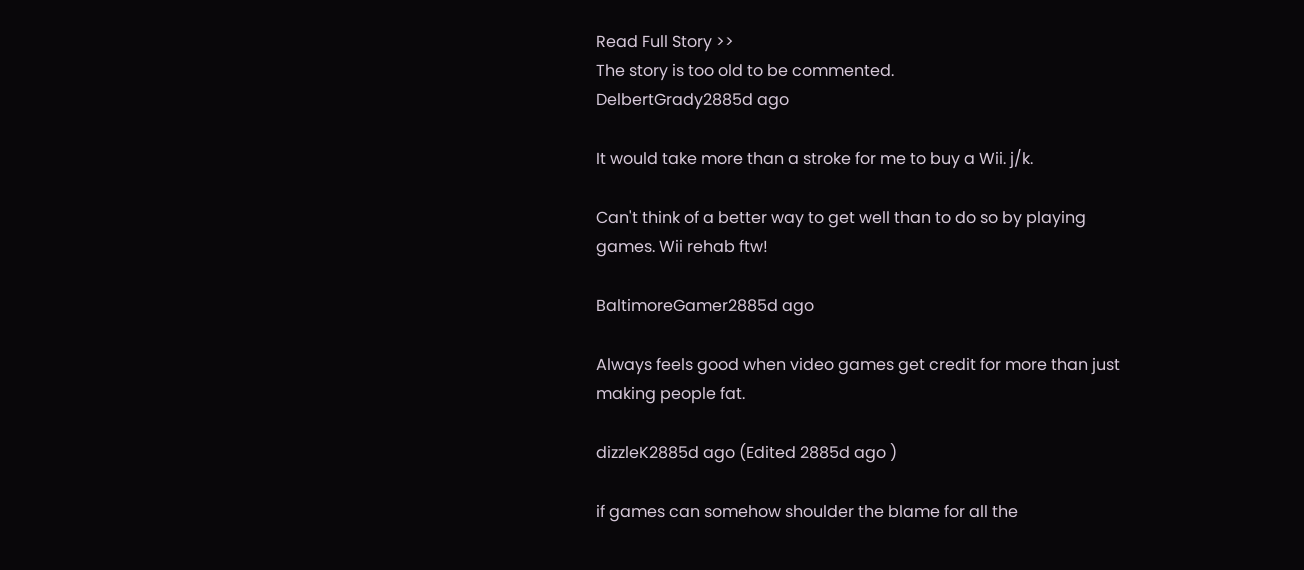Read Full Story >>
The story is too old to be commented.
DelbertGrady2885d ago

It would take more than a stroke for me to buy a Wii. j/k.

Can't think of a better way to get well than to do so by playing games. Wii rehab ftw!

BaltimoreGamer2885d ago

Always feels good when video games get credit for more than just making people fat.

dizzleK2885d ago (Edited 2885d ago )

if games can somehow shoulder the blame for all the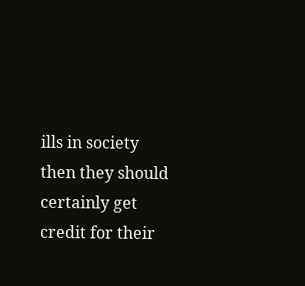ills in society then they should certainly get credit for their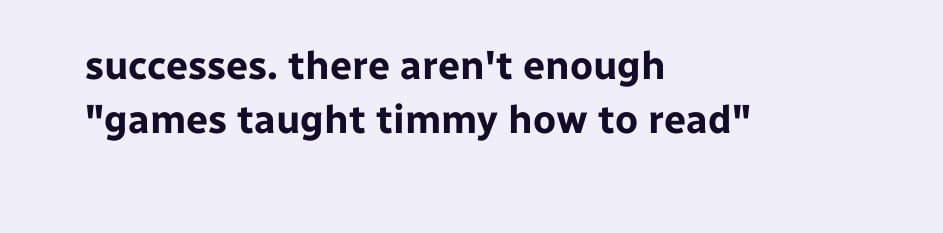successes. there aren't enough "games taught timmy how to read"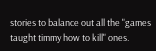stories to balance out all the "games taught timmy how to kill" ones.